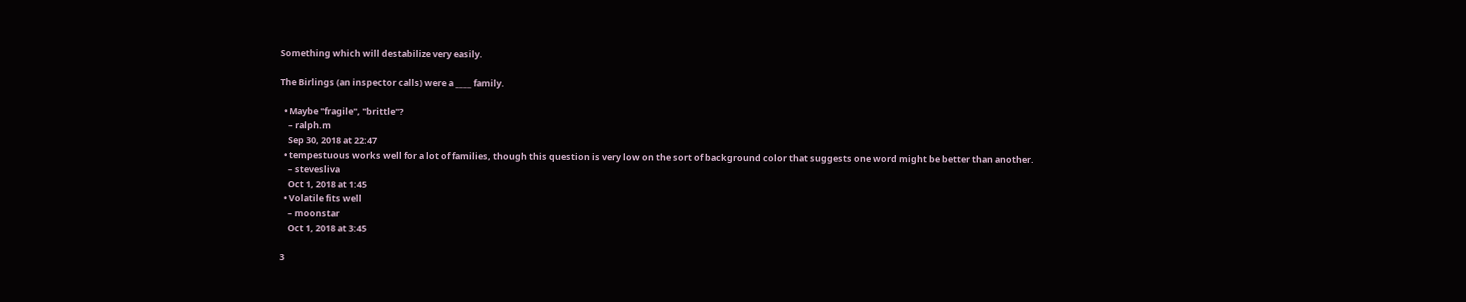Something which will destabilize very easily.

The Birlings (an inspector calls) were a ____ family.

  • Maybe "fragile", "brittle"?
    – ralph.m
    Sep 30, 2018 at 22:47
  • tempestuous works well for a lot of families, though this question is very low on the sort of background color that suggests one word might be better than another.
    – stevesliva
    Oct 1, 2018 at 1:45
  • Volatile fits well
    – moonstar
    Oct 1, 2018 at 3:45

3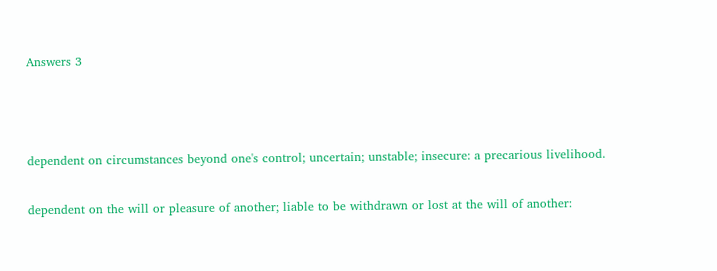Answers 3



dependent on circumstances beyond one's control; uncertain; unstable; insecure: a precarious livelihood.

dependent on the will or pleasure of another; liable to be withdrawn or lost at the will of another: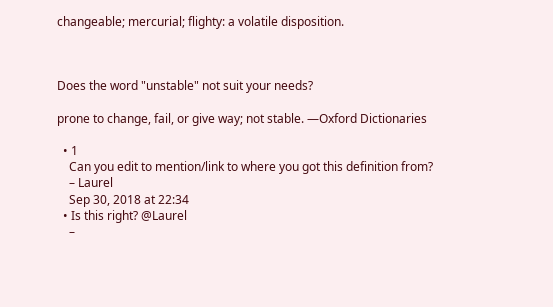changeable; mercurial; flighty: a volatile disposition.



Does the word "unstable" not suit your needs?

prone to change, fail, or give way; not stable. —Oxford Dictionaries

  • 1
    Can you edit to mention/link to where you got this definition from?
    – Laurel
    Sep 30, 2018 at 22:34
  • Is this right? @Laurel
    –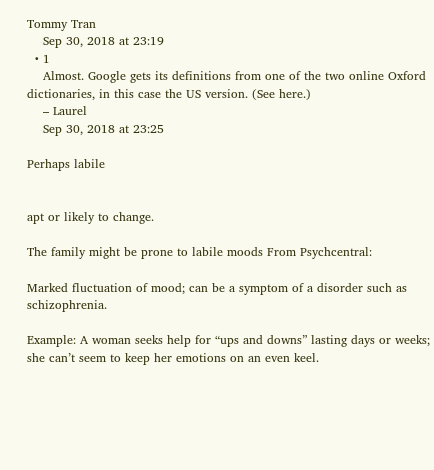Tommy Tran
    Sep 30, 2018 at 23:19
  • 1
    Almost. Google gets its definitions from one of the two online Oxford dictionaries, in this case the US version. (See here.)
    – Laurel
    Sep 30, 2018 at 23:25

Perhaps labile


apt or likely to change.

The family might be prone to labile moods From Psychcentral:

Marked fluctuation of mood; can be a symptom of a disorder such as schizophrenia.

Example: A woman seeks help for “ups and downs” lasting days or weeks; she can’t seem to keep her emotions on an even keel.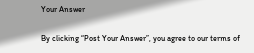Your Answer

By clicking “Post Your Answer”, you agree to our terms of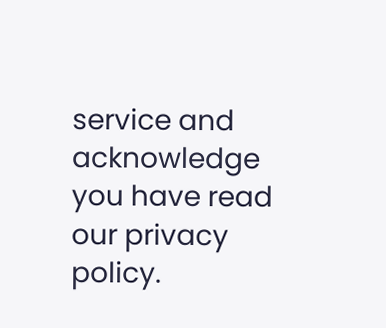service and acknowledge you have read our privacy policy.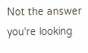Not the answer you're looking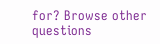for? Browse other questions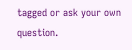tagged or ask your own question.